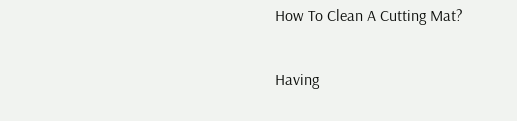How To Clean A Cutting Mat?

Having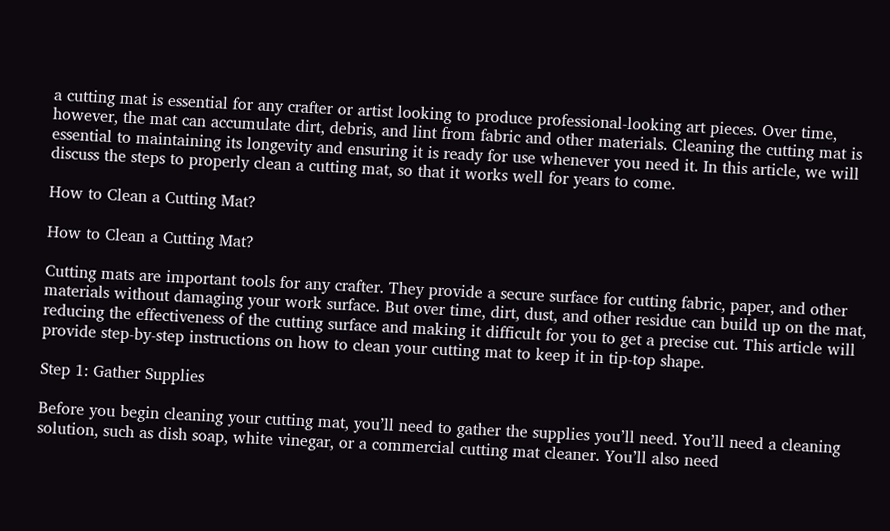a cutting mat is essential for any crafter or artist looking to produce professional-looking art pieces. Over time, however, the mat can accumulate dirt, debris, and lint from fabric and other materials. Cleaning the cutting mat is essential to maintaining its longevity and ensuring it is ready for use whenever you need it. In this article, we will discuss the steps to properly clean a cutting mat, so that it works well for years to come.

How to Clean a Cutting Mat?

How to Clean a Cutting Mat?

Cutting mats are important tools for any crafter. They provide a secure surface for cutting fabric, paper, and other materials without damaging your work surface. But over time, dirt, dust, and other residue can build up on the mat, reducing the effectiveness of the cutting surface and making it difficult for you to get a precise cut. This article will provide step-by-step instructions on how to clean your cutting mat to keep it in tip-top shape.

Step 1: Gather Supplies

Before you begin cleaning your cutting mat, you’ll need to gather the supplies you’ll need. You’ll need a cleaning solution, such as dish soap, white vinegar, or a commercial cutting mat cleaner. You’ll also need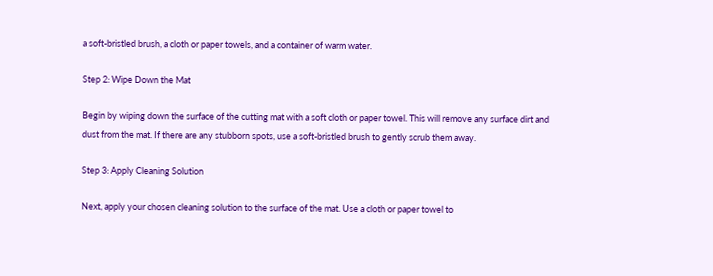a soft-bristled brush, a cloth or paper towels, and a container of warm water.

Step 2: Wipe Down the Mat

Begin by wiping down the surface of the cutting mat with a soft cloth or paper towel. This will remove any surface dirt and dust from the mat. If there are any stubborn spots, use a soft-bristled brush to gently scrub them away.

Step 3: Apply Cleaning Solution

Next, apply your chosen cleaning solution to the surface of the mat. Use a cloth or paper towel to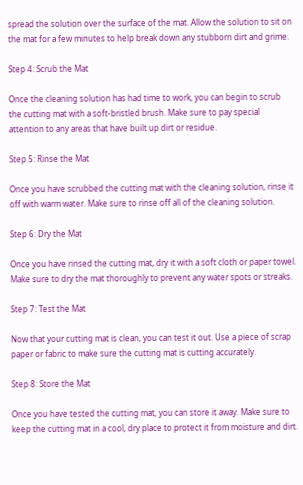spread the solution over the surface of the mat. Allow the solution to sit on the mat for a few minutes to help break down any stubborn dirt and grime.

Step 4: Scrub the Mat

Once the cleaning solution has had time to work, you can begin to scrub the cutting mat with a soft-bristled brush. Make sure to pay special attention to any areas that have built up dirt or residue.

Step 5: Rinse the Mat

Once you have scrubbed the cutting mat with the cleaning solution, rinse it off with warm water. Make sure to rinse off all of the cleaning solution.

Step 6: Dry the Mat

Once you have rinsed the cutting mat, dry it with a soft cloth or paper towel. Make sure to dry the mat thoroughly to prevent any water spots or streaks.

Step 7: Test the Mat

Now that your cutting mat is clean, you can test it out. Use a piece of scrap paper or fabric to make sure the cutting mat is cutting accurately.

Step 8: Store the Mat

Once you have tested the cutting mat, you can store it away. Make sure to keep the cutting mat in a cool, dry place to protect it from moisture and dirt.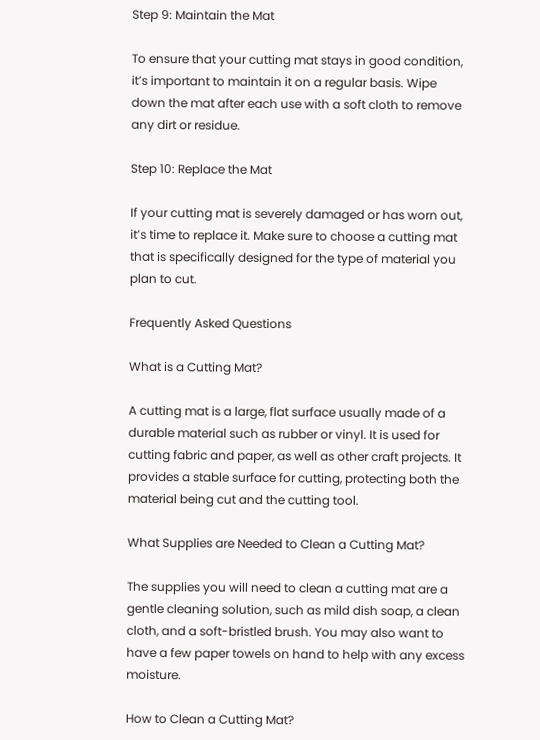Step 9: Maintain the Mat

To ensure that your cutting mat stays in good condition, it’s important to maintain it on a regular basis. Wipe down the mat after each use with a soft cloth to remove any dirt or residue.

Step 10: Replace the Mat

If your cutting mat is severely damaged or has worn out, it’s time to replace it. Make sure to choose a cutting mat that is specifically designed for the type of material you plan to cut.

Frequently Asked Questions

What is a Cutting Mat?

A cutting mat is a large, flat surface usually made of a durable material such as rubber or vinyl. It is used for cutting fabric and paper, as well as other craft projects. It provides a stable surface for cutting, protecting both the material being cut and the cutting tool.

What Supplies are Needed to Clean a Cutting Mat?

The supplies you will need to clean a cutting mat are a gentle cleaning solution, such as mild dish soap, a clean cloth, and a soft-bristled brush. You may also want to have a few paper towels on hand to help with any excess moisture.

How to Clean a Cutting Mat?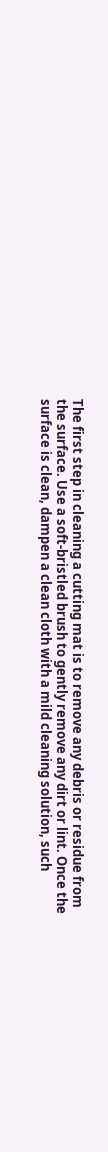The first step in cleaning a cutting mat is to remove any debris or residue from the surface. Use a soft-bristled brush to gently remove any dirt or lint. Once the surface is clean, dampen a clean cloth with a mild cleaning solution, such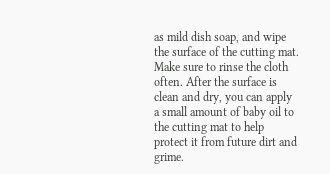as mild dish soap, and wipe the surface of the cutting mat. Make sure to rinse the cloth often. After the surface is clean and dry, you can apply a small amount of baby oil to the cutting mat to help protect it from future dirt and grime.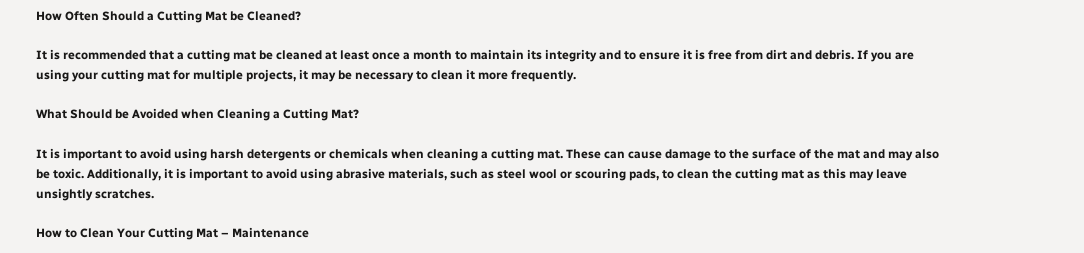How Often Should a Cutting Mat be Cleaned?

It is recommended that a cutting mat be cleaned at least once a month to maintain its integrity and to ensure it is free from dirt and debris. If you are using your cutting mat for multiple projects, it may be necessary to clean it more frequently.

What Should be Avoided when Cleaning a Cutting Mat?

It is important to avoid using harsh detergents or chemicals when cleaning a cutting mat. These can cause damage to the surface of the mat and may also be toxic. Additionally, it is important to avoid using abrasive materials, such as steel wool or scouring pads, to clean the cutting mat as this may leave unsightly scratches.

How to Clean Your Cutting Mat – Maintenance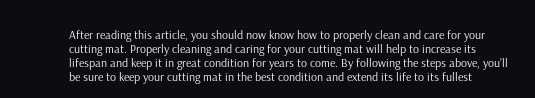After reading this article, you should now know how to properly clean and care for your cutting mat. Properly cleaning and caring for your cutting mat will help to increase its lifespan and keep it in great condition for years to come. By following the steps above, you’ll be sure to keep your cutting mat in the best condition and extend its life to its fullest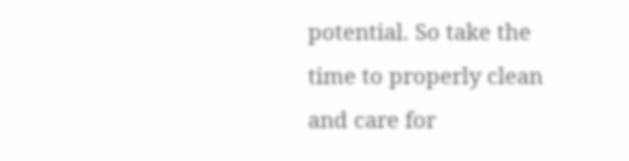potential. So take the time to properly clean and care for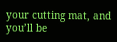your cutting mat, and you’ll be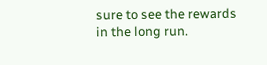sure to see the rewards in the long run.